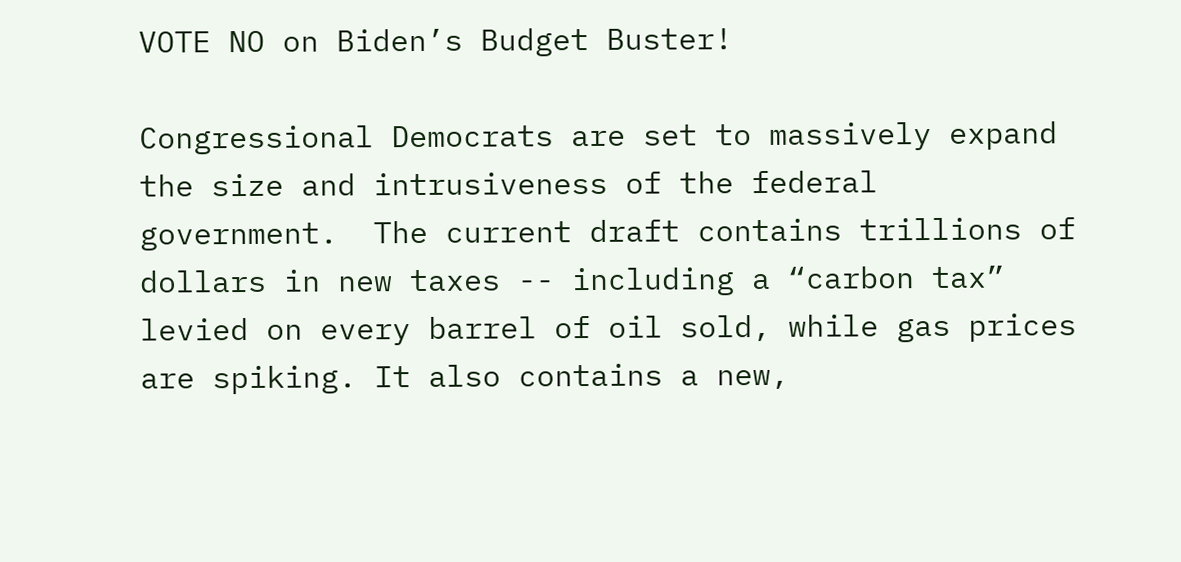VOTE NO on Biden’s Budget Buster!

Congressional Democrats are set to massively expand the size and intrusiveness of the federal government.  The current draft contains trillions of dollars in new taxes -- including a “carbon tax” levied on every barrel of oil sold, while gas prices are spiking. It also contains a new,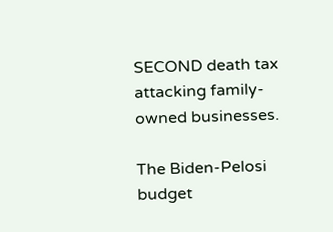SECOND death tax attacking family-owned businesses.

The Biden-Pelosi budget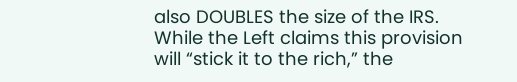also DOUBLES the size of the IRS. While the Left claims this provision will “stick it to the rich,” the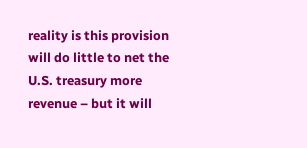reality is this provision will do little to net the U.S. treasury more revenue – but it will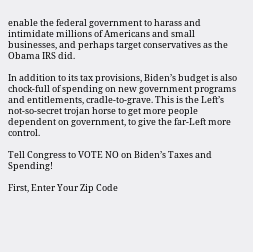enable the federal government to harass and intimidate millions of Americans and small businesses, and perhaps target conservatives as the Obama IRS did.

In addition to its tax provisions, Biden’s budget is also chock-full of spending on new government programs and entitlements, cradle-to-grave. This is the Left’s not-so-secret trojan horse to get more people dependent on government, to give the far-Left more control.

Tell Congress to VOTE NO on Biden’s Taxes and Spending!

First, Enter Your Zip Code